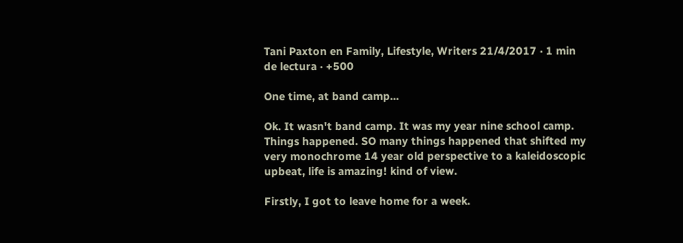Tani Paxton en Family, Lifestyle, Writers 21/4/2017 · 1 min de lectura · +500

One time, at band camp...

Ok. It wasn't band camp. It was my year nine school camp. Things happened. SO many things happened that shifted my very monochrome 14 year old perspective to a kaleidoscopic upbeat, life is amazing! kind of view.

Firstly, I got to leave home for a week.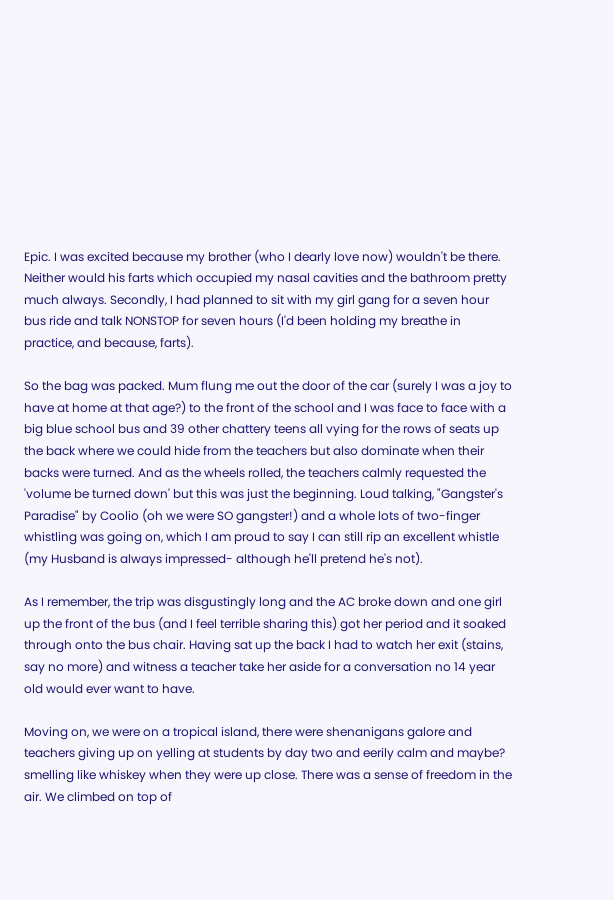Epic. I was excited because my brother (who I dearly love now) wouldn't be there. Neither would his farts which occupied my nasal cavities and the bathroom pretty much always. Secondly, I had planned to sit with my girl gang for a seven hour bus ride and talk NONSTOP for seven hours (I'd been holding my breathe in practice, and because, farts).

So the bag was packed. Mum flung me out the door of the car (surely I was a joy to have at home at that age?) to the front of the school and I was face to face with a big blue school bus and 39 other chattery teens all vying for the rows of seats up the back where we could hide from the teachers but also dominate when their backs were turned. And as the wheels rolled, the teachers calmly requested the 'volume be turned down' but this was just the beginning. Loud talking, "Gangster's Paradise" by Coolio (oh we were SO gangster!) and a whole lots of two-finger whistling was going on, which I am proud to say I can still rip an excellent whistle (my Husband is always impressed- although he'll pretend he's not).

As I remember, the trip was disgustingly long and the AC broke down and one girl up the front of the bus (and I feel terrible sharing this) got her period and it soaked through onto the bus chair. Having sat up the back I had to watch her exit (stains, say no more) and witness a teacher take her aside for a conversation no 14 year old would ever want to have.

Moving on, we were on a tropical island, there were shenanigans galore and teachers giving up on yelling at students by day two and eerily calm and maybe? smelling like whiskey when they were up close. There was a sense of freedom in the air. We climbed on top of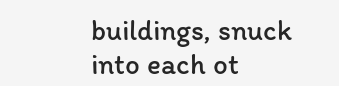buildings, snuck into each ot